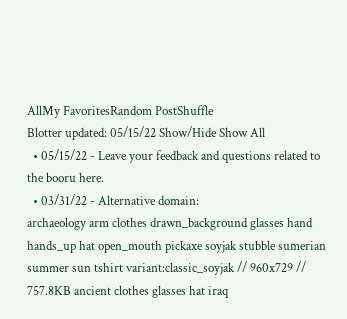AllMy FavoritesRandom PostShuffle
Blotter updated: 05/15/22 Show/Hide Show All
  • 05/15/22 - Leave your feedback and questions related to the booru here.
  • 03/31/22 - Alternative domain:
archaeology arm clothes drawn_background glasses hand hands_up hat open_mouth pickaxe soyjak stubble sumerian summer sun tshirt variant:classic_soyjak // 960x729 // 757.8KB ancient clothes glasses hat iraq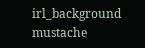irl_background mustache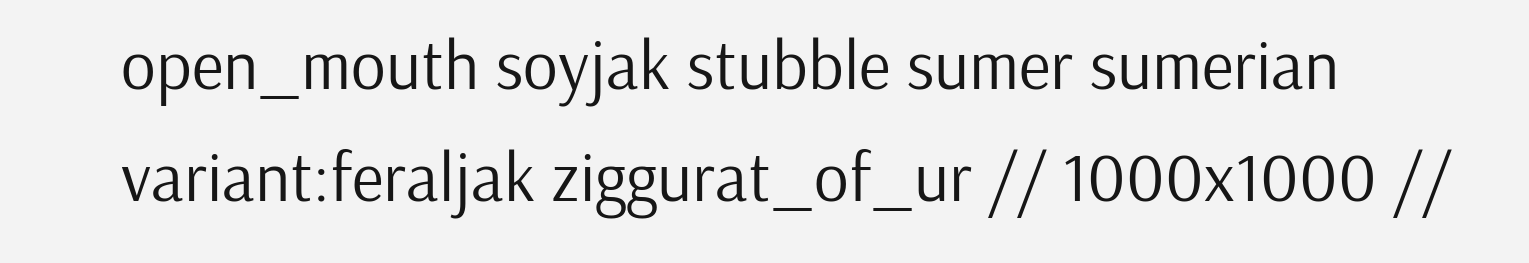open_mouth soyjak stubble sumer sumerian variant:feraljak ziggurat_of_ur // 1000x1000 //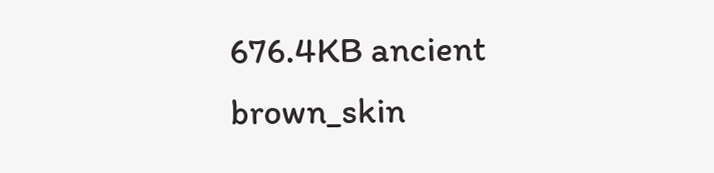676.4KB ancient brown_skin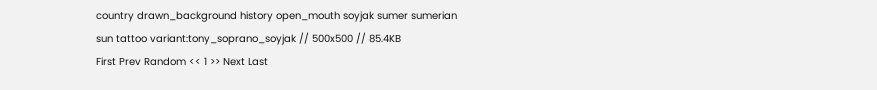country drawn_background history open_mouth soyjak sumer sumerian sun tattoo variant:tony_soprano_soyjak // 500x500 // 85.4KB
First Prev Random << 1 >> Next Last